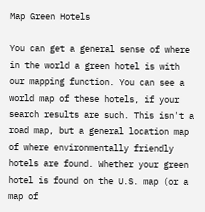Map Green Hotels

You can get a general sense of where in the world a green hotel is with our mapping function. You can see a world map of these hotels, if your search results are such. This isn't a road map, but a general location map of where environmentally friendly hotels are found. Whether your green hotel is found on the U.S. map (or a map of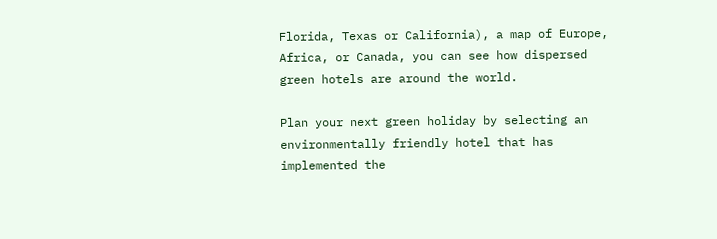Florida, Texas or California), a map of Europe, Africa, or Canada, you can see how dispersed green hotels are around the world.

Plan your next green holiday by selecting an environmentally friendly hotel that has implemented the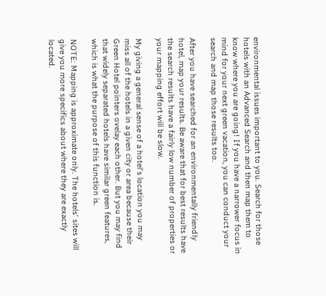environmental issues important to you. Search for those hotels with an Advanced Search and then map them to know where you are going! If you have a narrower focus in mind for your next green vacation, you can conduct your search and map those results too.

After you have searched for an environmentally friendly hotel, map your results. Be aware that for best results have the search results have a fairly low number of properties or your mapping effort will be slow.

My giving a general sense of a hotel's location you may miss all of the hotels in a given city or area because their Green Hotel pointers ovelay each other. But you may find that widely separated hotels have similar green features, which is what the purpose of this function is.

NOTE: Mapping is approximate only. The hotels' sites will give you more specifics about where they are exactly located.